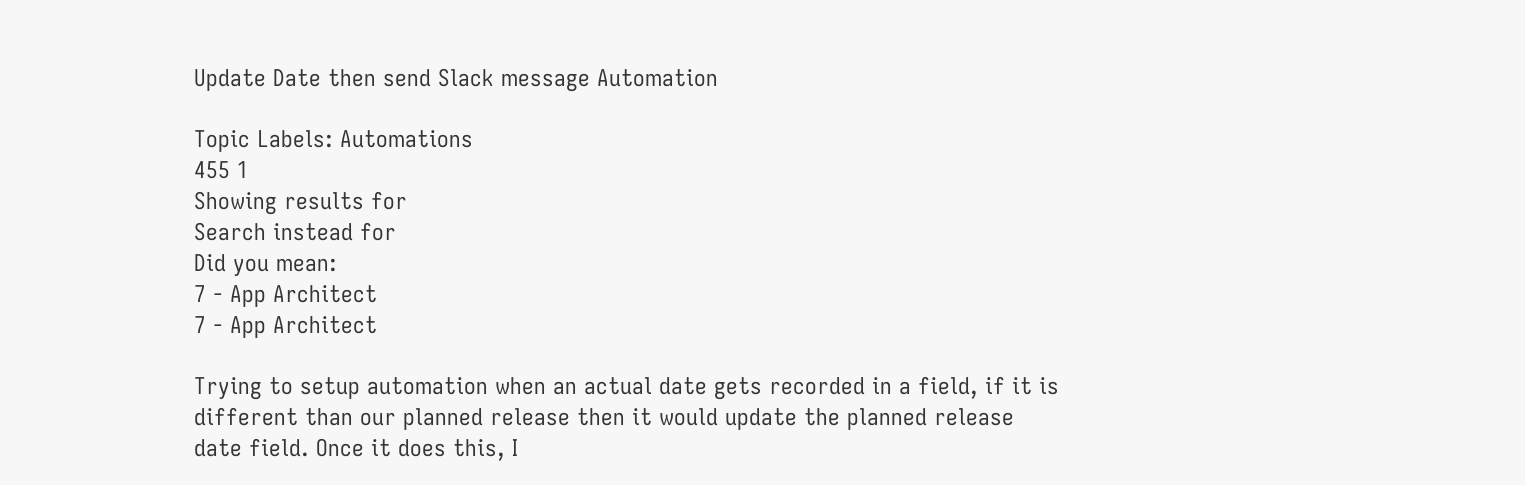Update Date then send Slack message Automation

Topic Labels: Automations
455 1
Showing results for
Search instead for
Did you mean:
7 - App Architect
7 - App Architect

Trying to setup automation when an actual date gets recorded in a field, if it is different than our planned release then it would update the planned release date field. Once it does this, I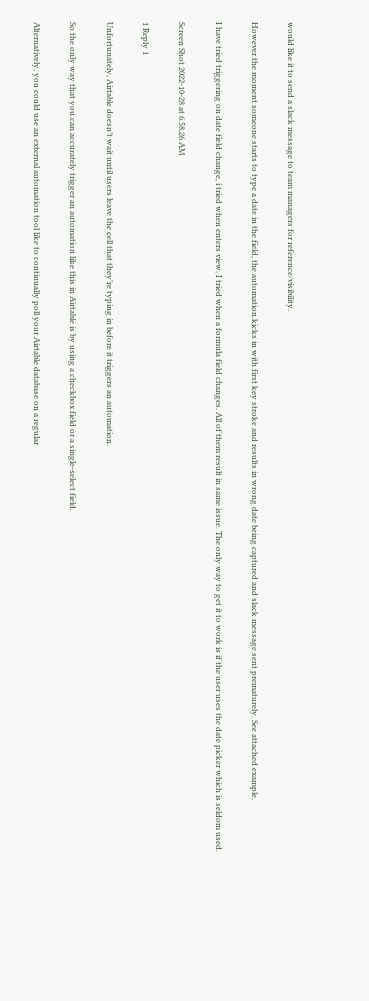would like it to send a slack message to team managers for reference/visibility.

However the moment someone starts to type a date in the field, the automation kicks in with first key stroke and results in wrong date being captured and slack message sent prematurely. See attached example.

I have tried triggering on date field change, i tried when enters view, I tried when a formula field changes. All of them result in same issue. The only way to get it to work is if the user uses the date picker which is seldom used.

Screen Shot 2022-10-28 at 6.58.26 AM

1 Reply 1

Unfortunately, Airtable doesn’t wait until users leave the cell that they’re typing in before it triggers an automation.

So the only way that you can accurately trigger an automation like this in Airtable is by using a checkbox field or a single-select field.

Alternatively, you could use an external automation tool like to continually poll your Airtable database on a regular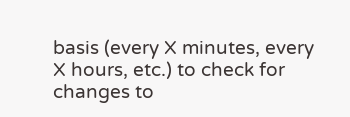basis (every X minutes, every X hours, etc.) to check for changes to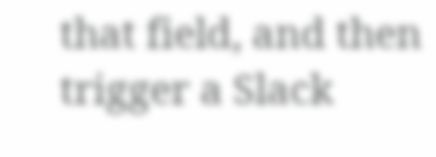that field, and then trigger a Slack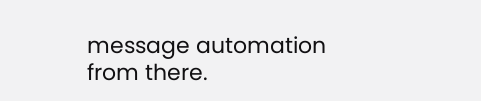message automation from there.